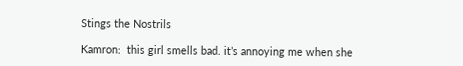Stings the Nostrils

Kamron:  this girl smells bad. it’s annoying me when she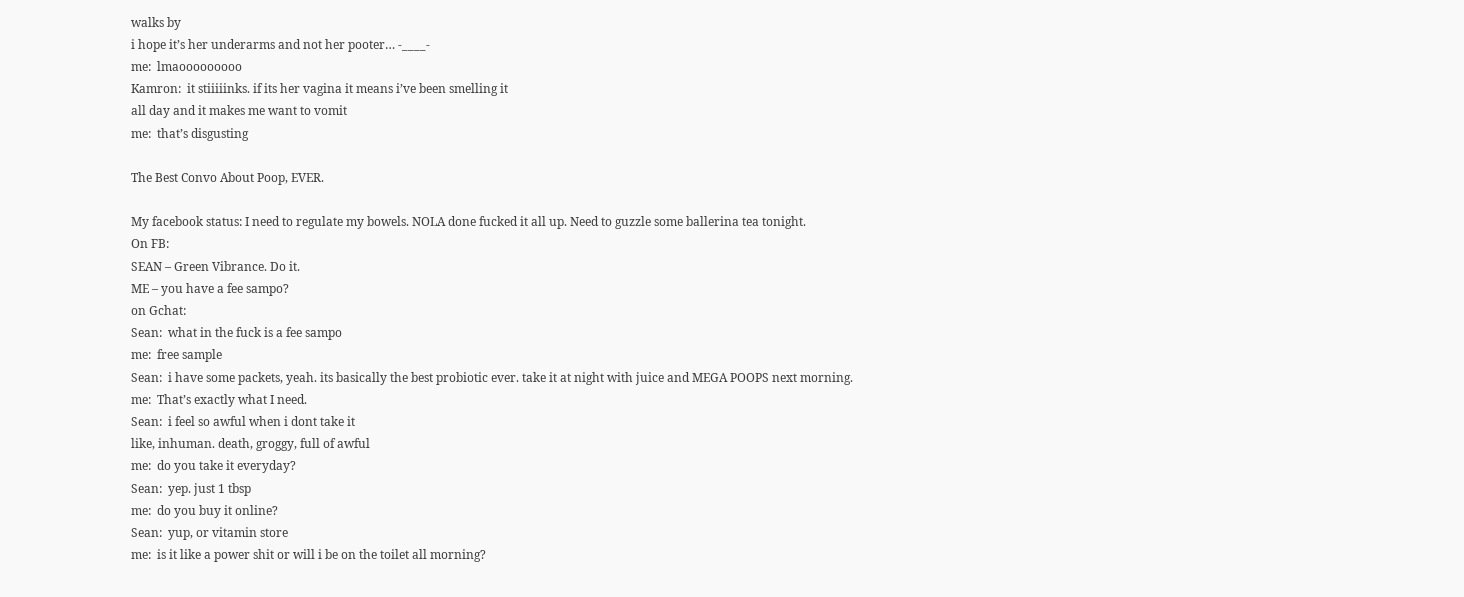walks by
i hope it’s her underarms and not her pooter… -____-
me:  lmaooooooooo
Kamron:  it stiiiiinks. if its her vagina it means i’ve been smelling it
all day and it makes me want to vomit
me:  that’s disgusting

The Best Convo About Poop, EVER.

My facebook status: I need to regulate my bowels. NOLA done fucked it all up. Need to guzzle some ballerina tea tonight.
On FB:
SEAN – Green Vibrance. Do it.
ME – you have a fee sampo?
on Gchat:
Sean:  what in the fuck is a fee sampo
me:  free sample
Sean:  i have some packets, yeah. its basically the best probiotic ever. take it at night with juice and MEGA POOPS next morning.
me:  That’s exactly what I need.
Sean:  i feel so awful when i dont take it
like, inhuman. death, groggy, full of awful
me:  do you take it everyday?
Sean:  yep. just 1 tbsp
me:  do you buy it online?
Sean:  yup, or vitamin store
me:  is it like a power shit or will i be on the toilet all morning?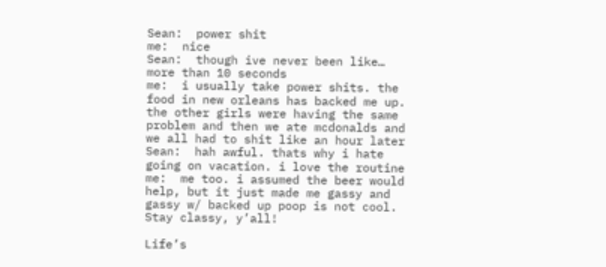Sean:  power shit
me:  nice
Sean:  though ive never been like… more than 10 seconds
me:  i usually take power shits. the food in new orleans has backed me up. the other girls were having the same problem and then we ate mcdonalds and we all had to shit like an hour later
Sean:  hah awful. thats why i hate going on vacation. i love the routine
me:  me too. i assumed the beer would help, but it just made me gassy and gassy w/ backed up poop is not cool.
Stay classy, y’all!

Life’s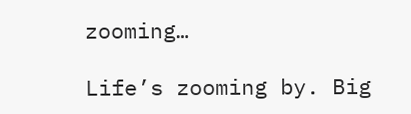zooming…

Life’s zooming by. Big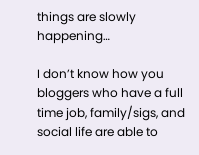things are slowly happening…

I don’t know how you bloggers who have a full time job, family/sigs, and social life are able to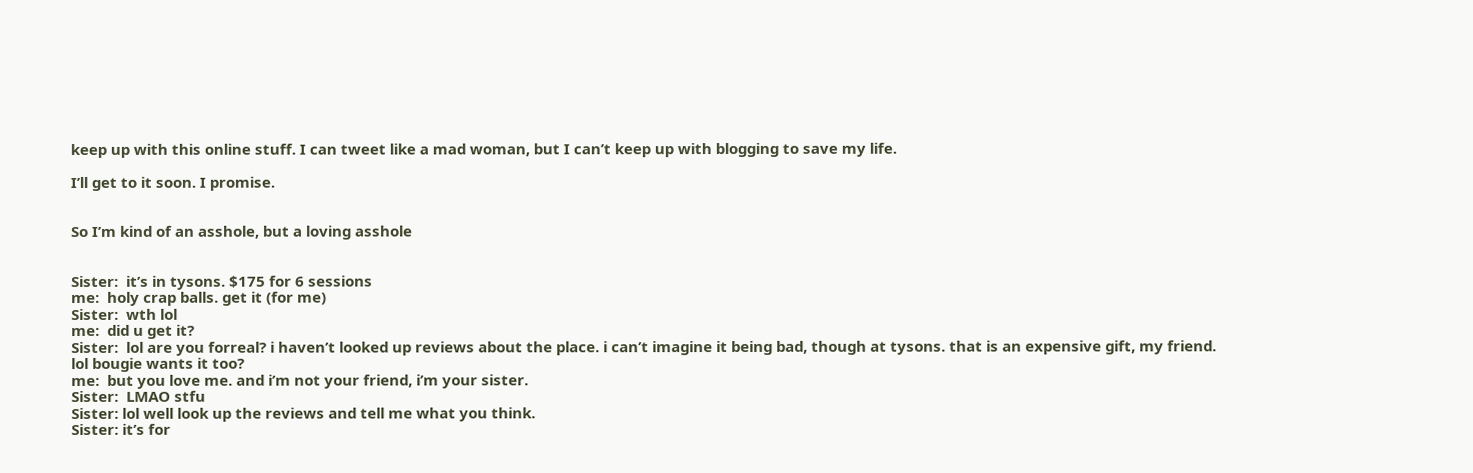keep up with this online stuff. I can tweet like a mad woman, but I can’t keep up with blogging to save my life.

I’ll get to it soon. I promise.


So I’m kind of an asshole, but a loving asshole


Sister:  it’s in tysons. $175 for 6 sessions
me:  holy crap balls. get it (for me)
Sister:  wth lol
me:  did u get it?
Sister:  lol are you forreal? i haven’t looked up reviews about the place. i can’t imagine it being bad, though at tysons. that is an expensive gift, my friend. lol bougie wants it too?
me:  but you love me. and i’m not your friend, i’m your sister.
Sister:  LMAO stfu
Sister: lol well look up the reviews and tell me what you think.
Sister: it’s for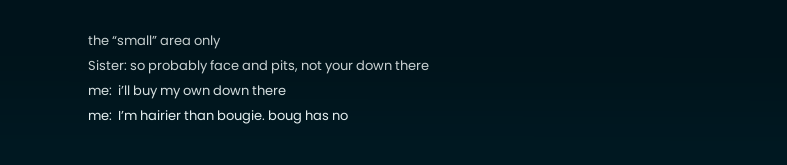the “small” area only
Sister: so probably face and pits, not your down there
me:  i’ll buy my own down there
me:  I’m hairier than bougie. boug has no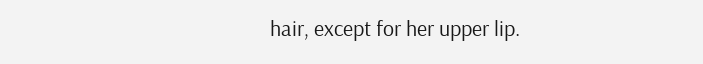hair, except for her upper lip.